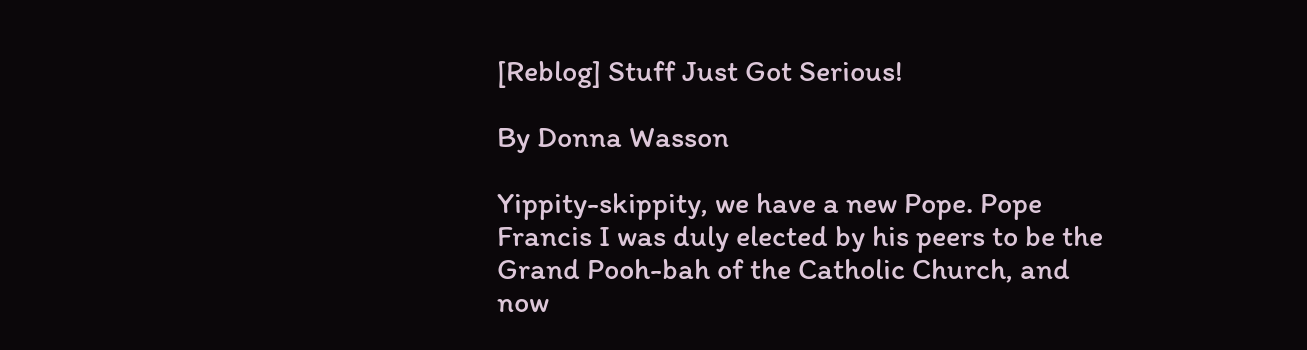[Reblog] Stuff Just Got Serious!

By Donna Wasson

Yippity-skippity, we have a new Pope. Pope Francis I was duly elected by his peers to be the Grand Pooh-bah of the Catholic Church, and now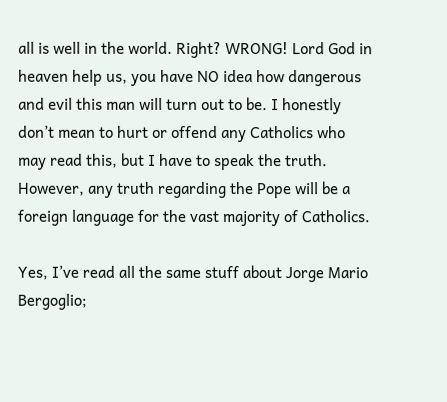all is well in the world. Right? WRONG! Lord God in heaven help us, you have NO idea how dangerous and evil this man will turn out to be. I honestly don’t mean to hurt or offend any Catholics who may read this, but I have to speak the truth. However, any truth regarding the Pope will be a foreign language for the vast majority of Catholics.

Yes, I’ve read all the same stuff about Jorge Mario Bergoglio;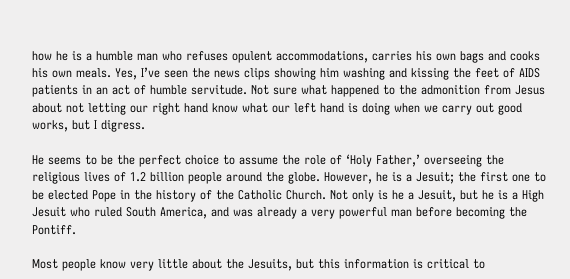how he is a humble man who refuses opulent accommodations, carries his own bags and cooks his own meals. Yes, I’ve seen the news clips showing him washing and kissing the feet of AIDS patients in an act of humble servitude. Not sure what happened to the admonition from Jesus about not letting our right hand know what our left hand is doing when we carry out good works, but I digress.

He seems to be the perfect choice to assume the role of ‘Holy Father,’ overseeing the religious lives of 1.2 billion people around the globe. However, he is a Jesuit; the first one to be elected Pope in the history of the Catholic Church. Not only is he a Jesuit, but he is a High Jesuit who ruled South America, and was already a very powerful man before becoming the Pontiff.

Most people know very little about the Jesuits, but this information is critical to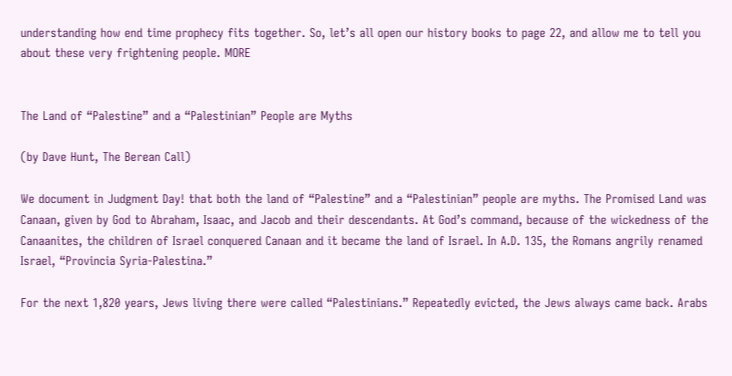understanding how end time prophecy fits together. So, let’s all open our history books to page 22, and allow me to tell you about these very frightening people. MORE


The Land of “Palestine” and a “Palestinian” People are Myths

(by Dave Hunt, The Berean Call)

We document in Judgment Day! that both the land of “Palestine” and a “Palestinian” people are myths. The Promised Land was Canaan, given by God to Abraham, Isaac, and Jacob and their descendants. At God’s command, because of the wickedness of the Canaanites, the children of Israel conquered Canaan and it became the land of Israel. In A.D. 135, the Romans angrily renamed Israel, “Provincia Syria-Palestina.”

For the next 1,820 years, Jews living there were called “Palestinians.” Repeatedly evicted, the Jews always came back. Arabs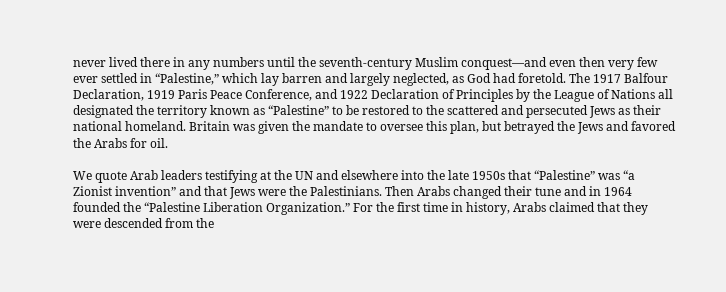never lived there in any numbers until the seventh-century Muslim conquest—and even then very few ever settled in “Palestine,” which lay barren and largely neglected, as God had foretold. The 1917 Balfour Declaration, 1919 Paris Peace Conference, and 1922 Declaration of Principles by the League of Nations all designated the territory known as “Palestine” to be restored to the scattered and persecuted Jews as their national homeland. Britain was given the mandate to oversee this plan, but betrayed the Jews and favored the Arabs for oil.

We quote Arab leaders testifying at the UN and elsewhere into the late 1950s that “Palestine” was “a Zionist invention” and that Jews were the Palestinians. Then Arabs changed their tune and in 1964 founded the “Palestine Liberation Organization.” For the first time in history, Arabs claimed that they were descended from the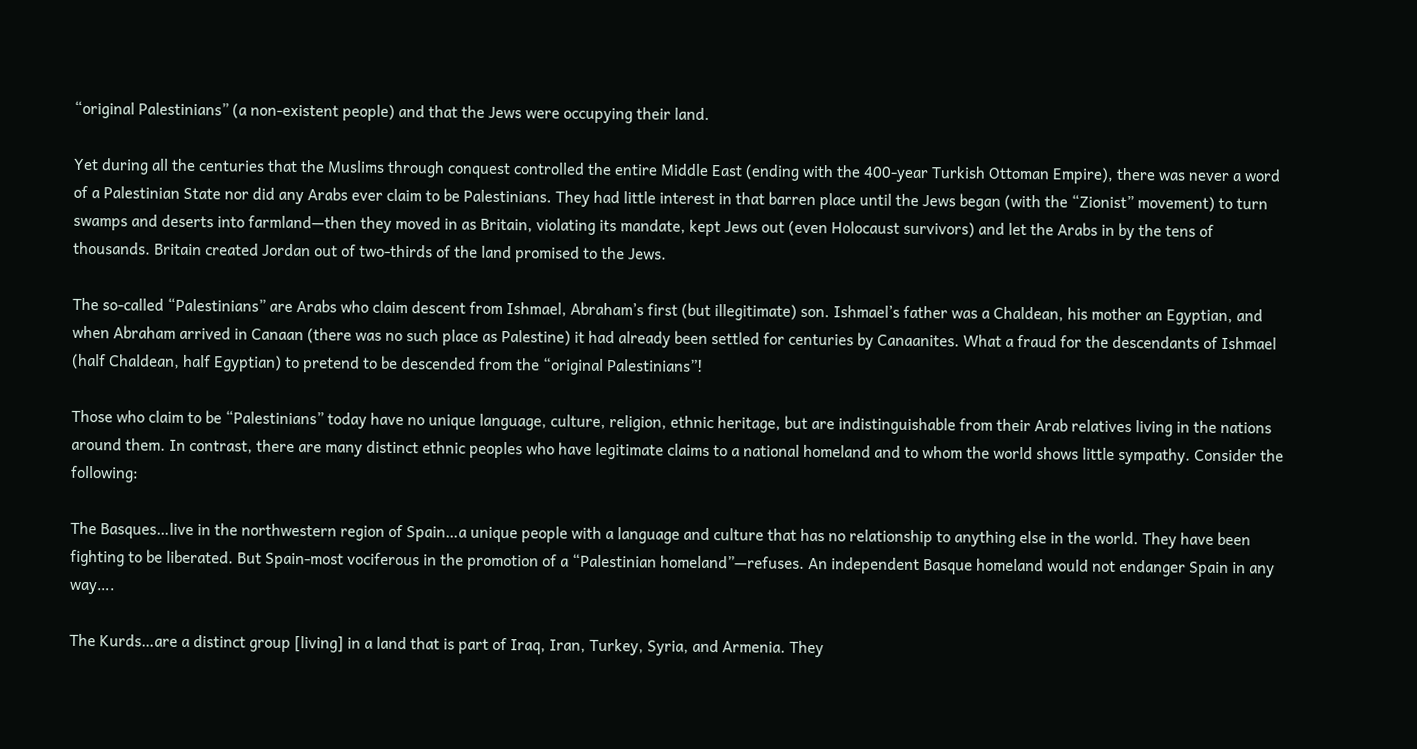“original Palestinians” (a non-existent people) and that the Jews were occupying their land.

Yet during all the centuries that the Muslims through conquest controlled the entire Middle East (ending with the 400-year Turkish Ottoman Empire), there was never a word of a Palestinian State nor did any Arabs ever claim to be Palestinians. They had little interest in that barren place until the Jews began (with the “Zionist” movement) to turn swamps and deserts into farmland—then they moved in as Britain, violating its mandate, kept Jews out (even Holocaust survivors) and let the Arabs in by the tens of thousands. Britain created Jordan out of two-thirds of the land promised to the Jews.

The so-called “Palestinians” are Arabs who claim descent from Ishmael, Abraham’s first (but illegitimate) son. Ishmael’s father was a Chaldean, his mother an Egyptian, and when Abraham arrived in Canaan (there was no such place as Palestine) it had already been settled for centuries by Canaanites. What a fraud for the descendants of Ishmael (half Chaldean, half Egyptian) to pretend to be descended from the “original Palestinians”!

Those who claim to be “Palestinians” today have no unique language, culture, religion, ethnic heritage, but are indistinguishable from their Arab relatives living in the nations around them. In contrast, there are many distinct ethnic peoples who have legitimate claims to a national homeland and to whom the world shows little sympathy. Consider the following:

The Basques…live in the northwestern region of Spain…a unique people with a language and culture that has no relationship to anything else in the world. They have been fighting to be liberated. But Spain-most vociferous in the promotion of a “Palestinian homeland”—refuses. An independent Basque homeland would not endanger Spain in any way….

The Kurds…are a distinct group [living] in a land that is part of Iraq, Iran, Turkey, Syria, and Armenia. They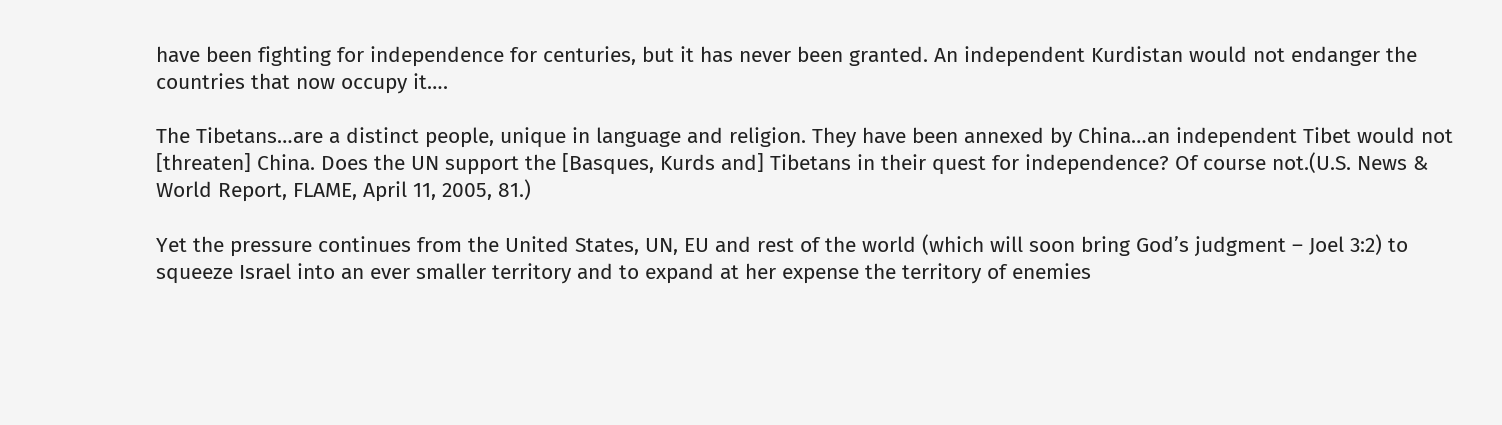have been fighting for independence for centuries, but it has never been granted. An independent Kurdistan would not endanger the countries that now occupy it….

The Tibetans…are a distinct people, unique in language and religion. They have been annexed by China…an independent Tibet would not [threaten] China. Does the UN support the [Basques, Kurds and] Tibetans in their quest for independence? Of course not.(U.S. News & World Report, FLAME, April 11, 2005, 81.)

Yet the pressure continues from the United States, UN, EU and rest of the world (which will soon bring God’s judgment – Joel 3:2) to squeeze Israel into an ever smaller territory and to expand at her expense the territory of enemies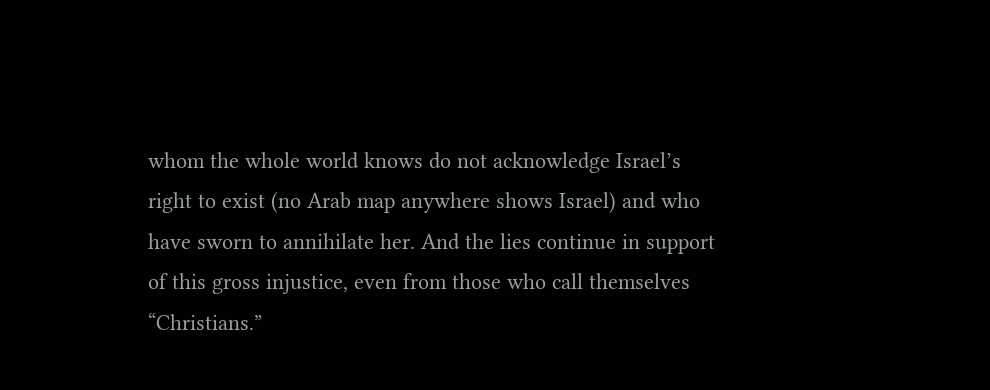whom the whole world knows do not acknowledge Israel’s right to exist (no Arab map anywhere shows Israel) and who have sworn to annihilate her. And the lies continue in support of this gross injustice, even from those who call themselves “Christians.”